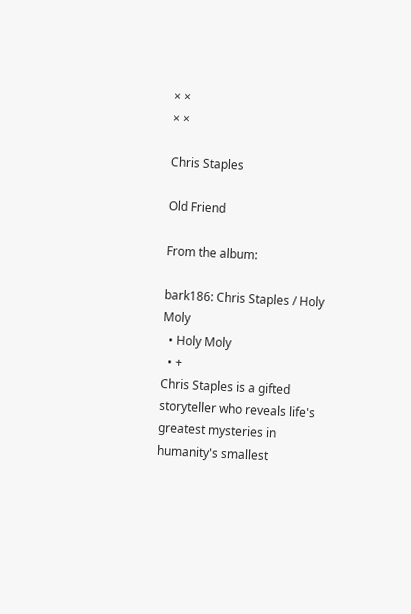× ×
× ×

Chris Staples

Old Friend

From the album:

bark186: Chris Staples / Holy Moly
  • Holy Moly
  • +
Chris Staples is a gifted storyteller who reveals life's greatest mysteries in humanity's smallest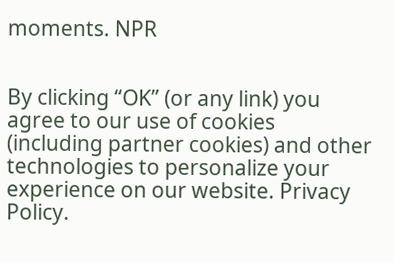moments. NPR


By clicking “OK” (or any link) you agree to our use of cookies (including partner cookies) and other technologies to personalize your experience on our website. Privacy Policy.